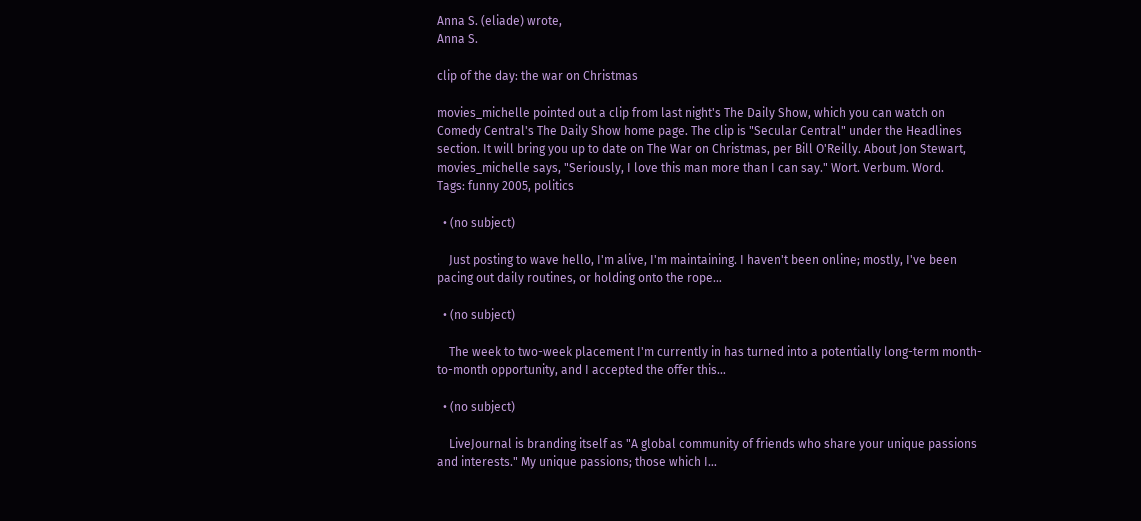Anna S. (eliade) wrote,
Anna S.

clip of the day: the war on Christmas

movies_michelle pointed out a clip from last night's The Daily Show, which you can watch on Comedy Central's The Daily Show home page. The clip is "Secular Central" under the Headlines section. It will bring you up to date on The War on Christmas, per Bill O'Reilly. About Jon Stewart, movies_michelle says, "Seriously, I love this man more than I can say." Wort. Verbum. Word.
Tags: funny 2005, politics

  • (no subject)

    Just posting to wave hello, I'm alive, I'm maintaining. I haven't been online; mostly, I've been pacing out daily routines, or holding onto the rope…

  • (no subject)

    The week to two-week placement I'm currently in has turned into a potentially long-term month-to-month opportunity, and I accepted the offer this…

  • (no subject)

    LiveJournal is branding itself as "A global community of friends who share your unique passions and interests." My unique passions; those which I…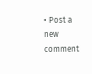• Post a new comment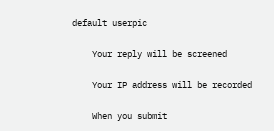default userpic

    Your reply will be screened

    Your IP address will be recorded

    When you submit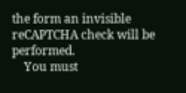the form an invisible reCAPTCHA check will be performed.
    You must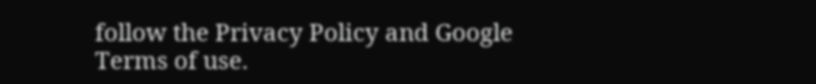follow the Privacy Policy and Google Terms of use.